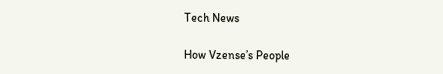Tech News

How Vzense’s People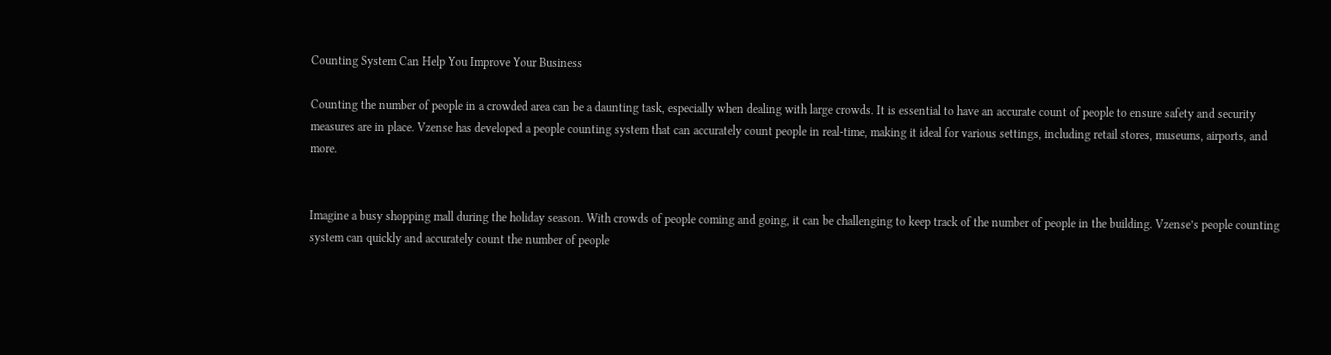Counting System Can Help You Improve Your Business

Counting the number of people in a crowded area can be a daunting task, especially when dealing with large crowds. It is essential to have an accurate count of people to ensure safety and security measures are in place. Vzense has developed a people counting system that can accurately count people in real-time, making it ideal for various settings, including retail stores, museums, airports, and more.


Imagine a busy shopping mall during the holiday season. With crowds of people coming and going, it can be challenging to keep track of the number of people in the building. Vzense’s people counting system can quickly and accurately count the number of people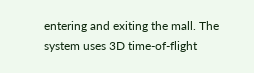entering and exiting the mall. The system uses 3D time-of-flight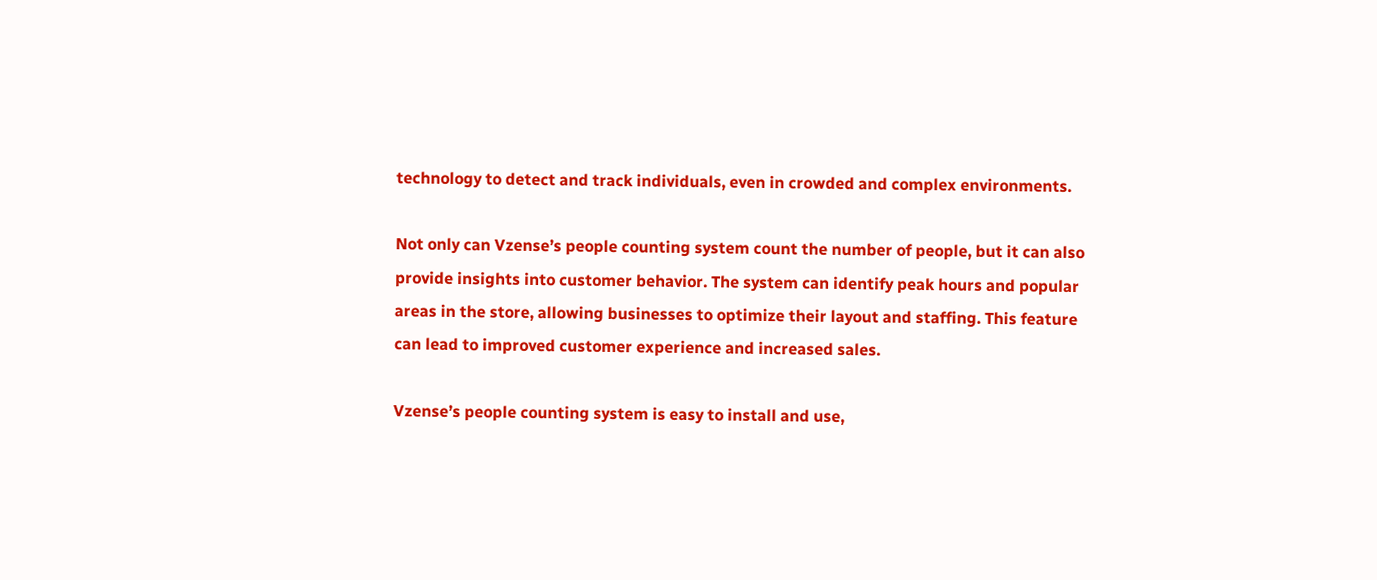technology to detect and track individuals, even in crowded and complex environments.

Not only can Vzense’s people counting system count the number of people, but it can also provide insights into customer behavior. The system can identify peak hours and popular areas in the store, allowing businesses to optimize their layout and staffing. This feature can lead to improved customer experience and increased sales.

Vzense’s people counting system is easy to install and use,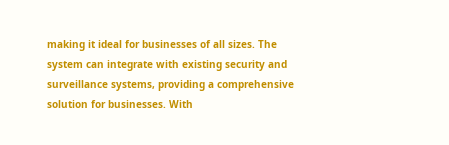making it ideal for businesses of all sizes. The system can integrate with existing security and surveillance systems, providing a comprehensive solution for businesses. With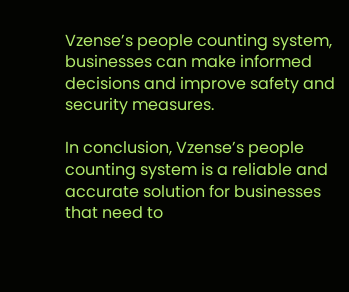Vzense’s people counting system, businesses can make informed decisions and improve safety and security measures.

In conclusion, Vzense’s people counting system is a reliable and accurate solution for businesses that need to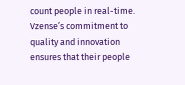count people in real-time. Vzense’s commitment to quality and innovation ensures that their people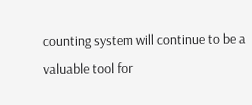counting system will continue to be a valuable tool for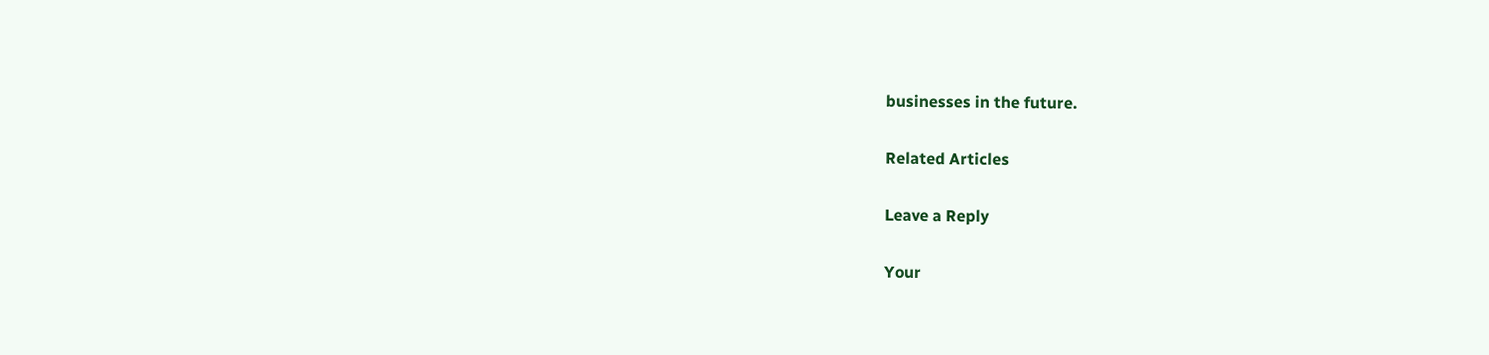businesses in the future.

Related Articles

Leave a Reply

Your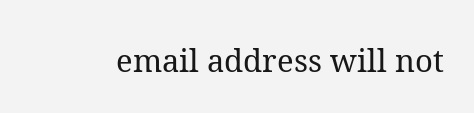email address will not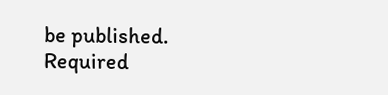be published. Required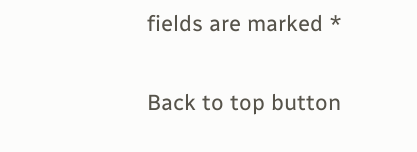fields are marked *

Back to top button